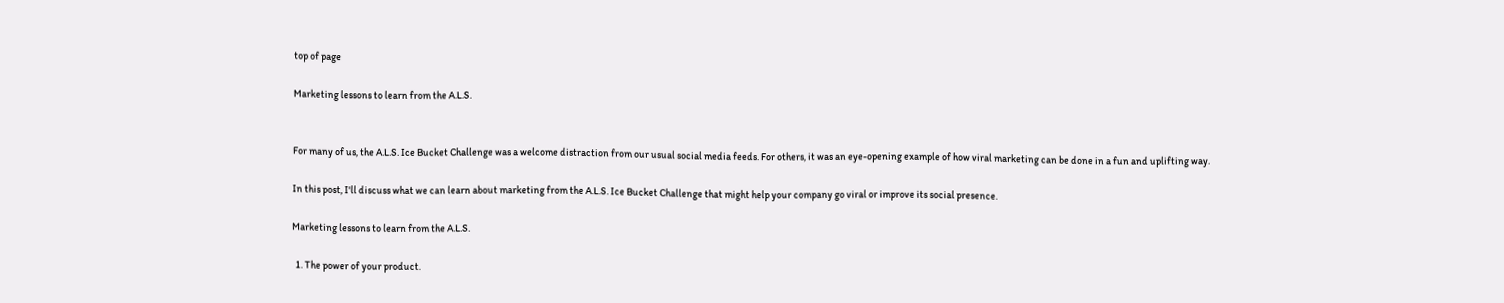top of page

Marketing lessons to learn from the A.L.S.


For many of us, the A.L.S. Ice Bucket Challenge was a welcome distraction from our usual social media feeds. For others, it was an eye-opening example of how viral marketing can be done in a fun and uplifting way.

In this post, I'll discuss what we can learn about marketing from the A.L.S. Ice Bucket Challenge that might help your company go viral or improve its social presence.

Marketing lessons to learn from the A.L.S.

  1. The power of your product.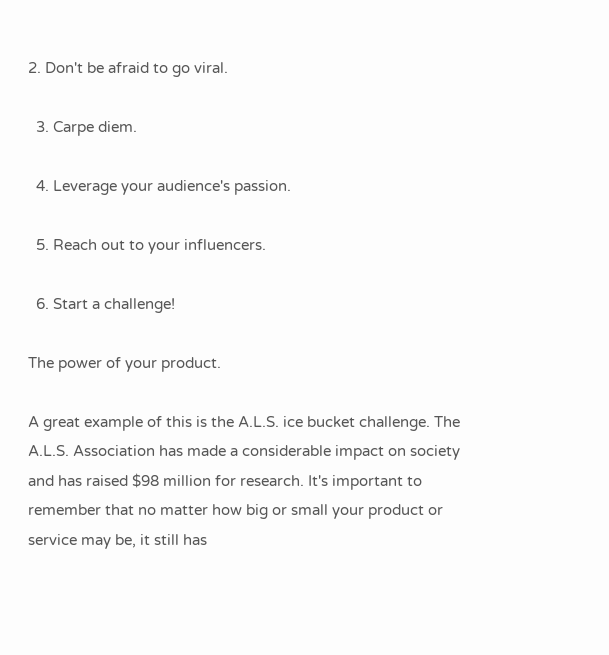2. Don't be afraid to go viral.

  3. Carpe diem.

  4. Leverage your audience's passion.

  5. Reach out to your influencers.

  6. Start a challenge!

The power of your product.

A great example of this is the A.L.S. ice bucket challenge. The A.L.S. Association has made a considerable impact on society and has raised $98 million for research. It's important to remember that no matter how big or small your product or service may be, it still has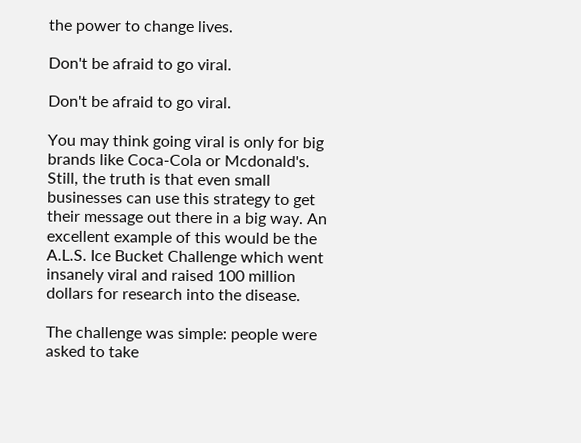the power to change lives.

Don't be afraid to go viral.

Don't be afraid to go viral.

You may think going viral is only for big brands like Coca-Cola or Mcdonald's. Still, the truth is that even small businesses can use this strategy to get their message out there in a big way. An excellent example of this would be the A.L.S. Ice Bucket Challenge which went insanely viral and raised 100 million dollars for research into the disease.

The challenge was simple: people were asked to take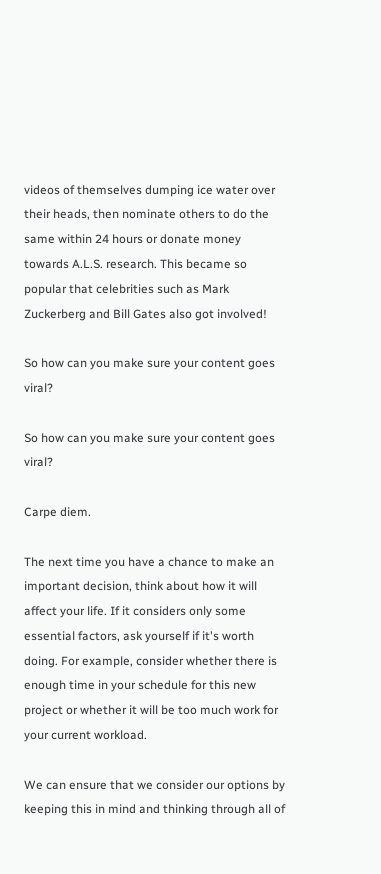videos of themselves dumping ice water over their heads, then nominate others to do the same within 24 hours or donate money towards A.L.S. research. This became so popular that celebrities such as Mark Zuckerberg and Bill Gates also got involved!

So how can you make sure your content goes viral?

So how can you make sure your content goes viral?

Carpe diem.

The next time you have a chance to make an important decision, think about how it will affect your life. If it considers only some essential factors, ask yourself if it's worth doing. For example, consider whether there is enough time in your schedule for this new project or whether it will be too much work for your current workload.

We can ensure that we consider our options by keeping this in mind and thinking through all of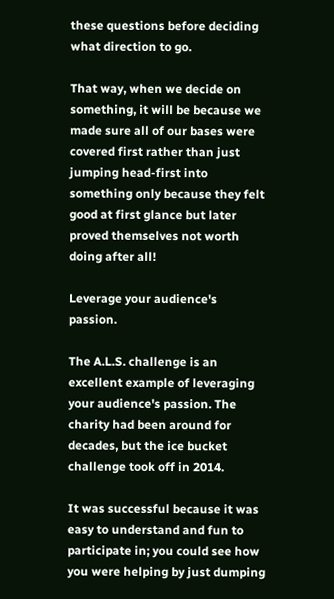these questions before deciding what direction to go.

That way, when we decide on something, it will be because we made sure all of our bases were covered first rather than just jumping head-first into something only because they felt good at first glance but later proved themselves not worth doing after all!

Leverage your audience's passion.

The A.L.S. challenge is an excellent example of leveraging your audience's passion. The charity had been around for decades, but the ice bucket challenge took off in 2014.

It was successful because it was easy to understand and fun to participate in; you could see how you were helping by just dumping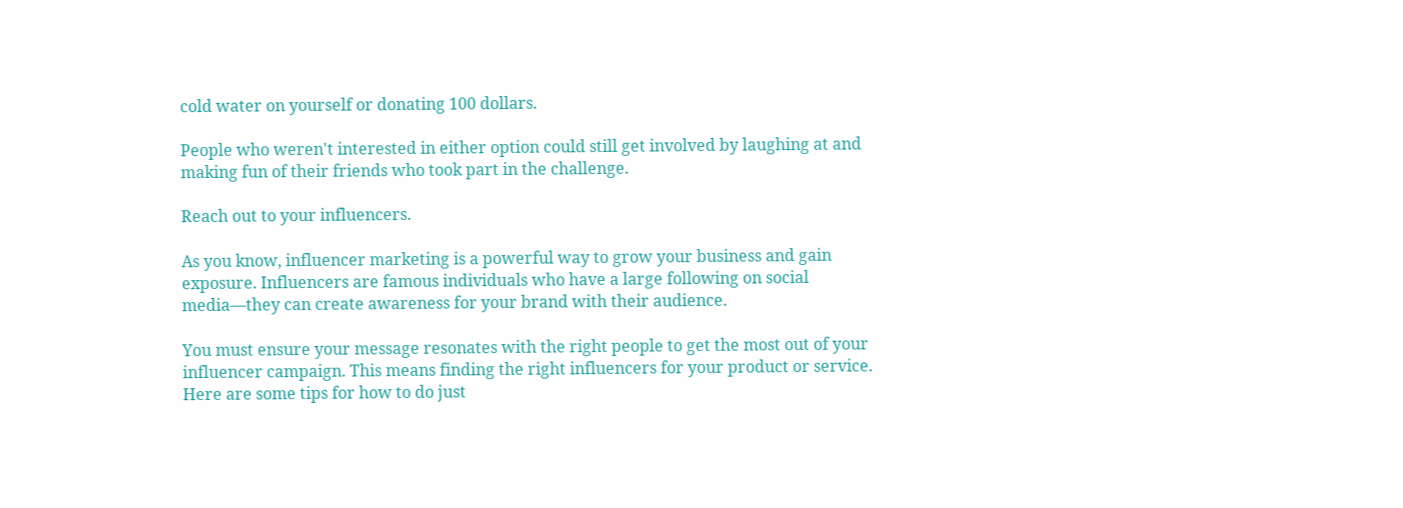cold water on yourself or donating 100 dollars.

People who weren't interested in either option could still get involved by laughing at and making fun of their friends who took part in the challenge.

Reach out to your influencers.

As you know, influencer marketing is a powerful way to grow your business and gain exposure. Influencers are famous individuals who have a large following on social media—they can create awareness for your brand with their audience.

You must ensure your message resonates with the right people to get the most out of your influencer campaign. This means finding the right influencers for your product or service. Here are some tips for how to do just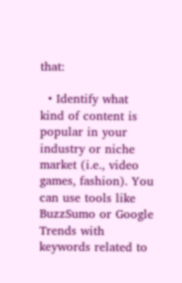that:

  • Identify what kind of content is popular in your industry or niche market (i.e., video games, fashion). You can use tools like BuzzSumo or Google Trends with keywords related to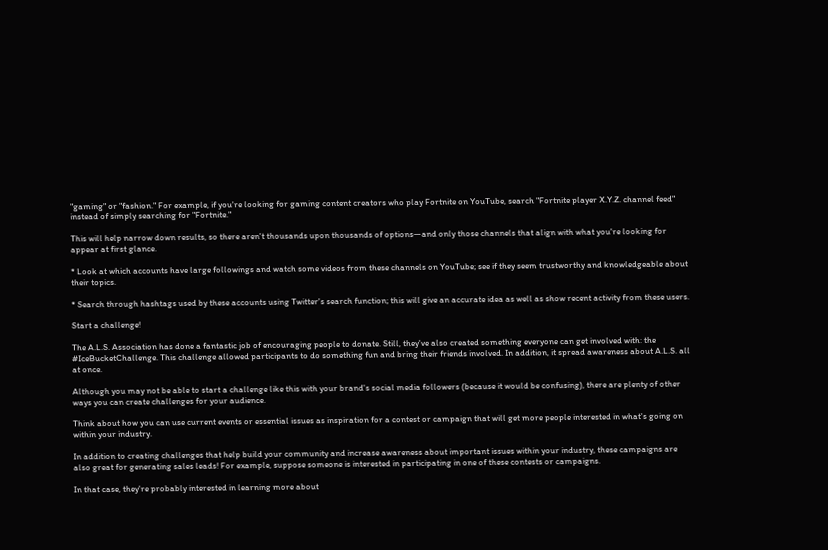"gaming" or "fashion." For example, if you're looking for gaming content creators who play Fortnite on YouTube, search "Fortnite player X.Y.Z. channel feed" instead of simply searching for "Fortnite."

This will help narrow down results, so there aren't thousands upon thousands of options—and only those channels that align with what you're looking for appear at first glance.

* Look at which accounts have large followings and watch some videos from these channels on YouTube; see if they seem trustworthy and knowledgeable about their topics.

* Search through hashtags used by these accounts using Twitter's search function; this will give an accurate idea as well as show recent activity from these users.

Start a challenge!

The A.L.S. Association has done a fantastic job of encouraging people to donate. Still, they've also created something everyone can get involved with: the #IceBucketChallenge. This challenge allowed participants to do something fun and bring their friends involved. In addition, it spread awareness about A.L.S. all at once.

Although you may not be able to start a challenge like this with your brand's social media followers (because it would be confusing), there are plenty of other ways you can create challenges for your audience.

Think about how you can use current events or essential issues as inspiration for a contest or campaign that will get more people interested in what's going on within your industry.

In addition to creating challenges that help build your community and increase awareness about important issues within your industry, these campaigns are also great for generating sales leads! For example, suppose someone is interested in participating in one of these contests or campaigns.

In that case, they're probably interested in learning more about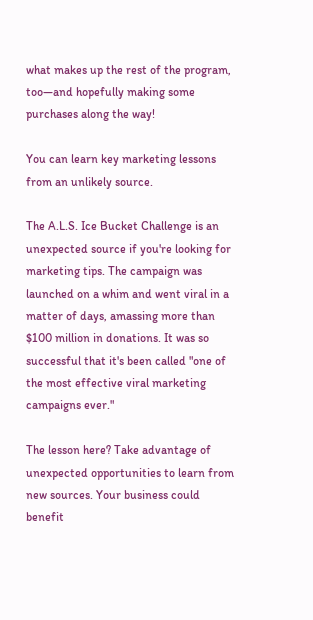what makes up the rest of the program, too—and hopefully making some purchases along the way!

You can learn key marketing lessons from an unlikely source.

The A.L.S. Ice Bucket Challenge is an unexpected source if you're looking for marketing tips. The campaign was launched on a whim and went viral in a matter of days, amassing more than $100 million in donations. It was so successful that it's been called "one of the most effective viral marketing campaigns ever."

The lesson here? Take advantage of unexpected opportunities to learn from new sources. Your business could benefit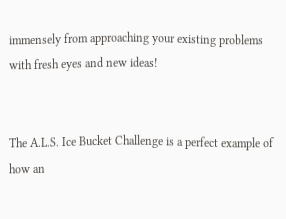immensely from approaching your existing problems with fresh eyes and new ideas!


The A.L.S. Ice Bucket Challenge is a perfect example of how an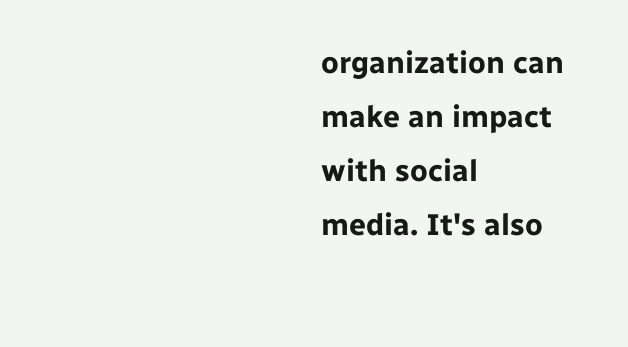organization can make an impact with social media. It's also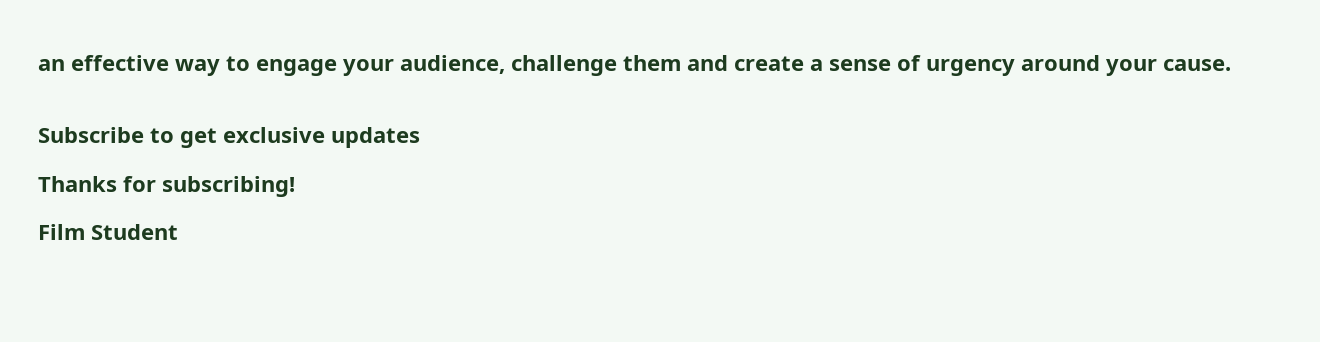an effective way to engage your audience, challenge them and create a sense of urgency around your cause.


Subscribe to get exclusive updates

Thanks for subscribing!

Film Student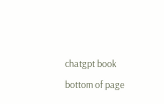chatgpt book
bottom of page